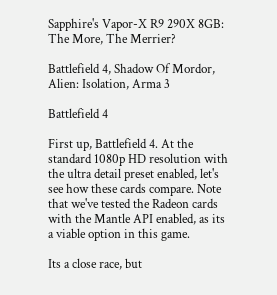Sapphire's Vapor-X R9 290X 8GB: The More, The Merrier?

Battlefield 4, Shadow Of Mordor, Alien: Isolation, Arma 3

Battlefield 4

First up, Battlefield 4. At the standard 1080p HD resolution with the ultra detail preset enabled, let's see how these cards compare. Note that we've tested the Radeon cards with the Mantle API enabled, as its a viable option in this game.

Its a close race, but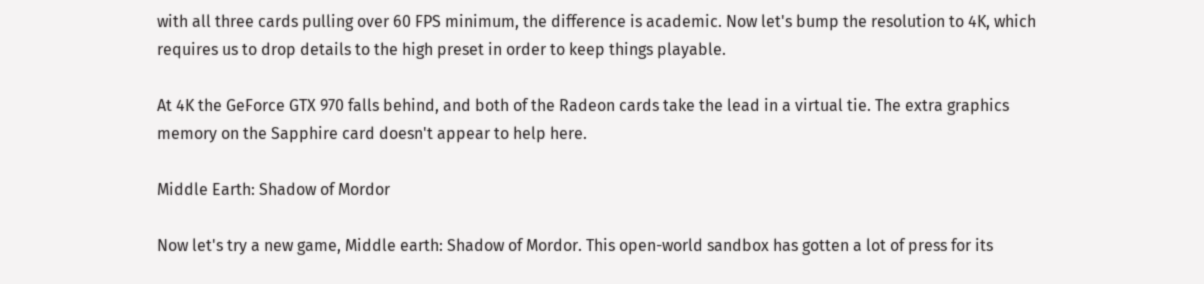with all three cards pulling over 60 FPS minimum, the difference is academic. Now let's bump the resolution to 4K, which requires us to drop details to the high preset in order to keep things playable.

At 4K the GeForce GTX 970 falls behind, and both of the Radeon cards take the lead in a virtual tie. The extra graphics memory on the Sapphire card doesn't appear to help here.

Middle Earth: Shadow of Mordor

Now let's try a new game, Middle earth: Shadow of Mordor. This open-world sandbox has gotten a lot of press for its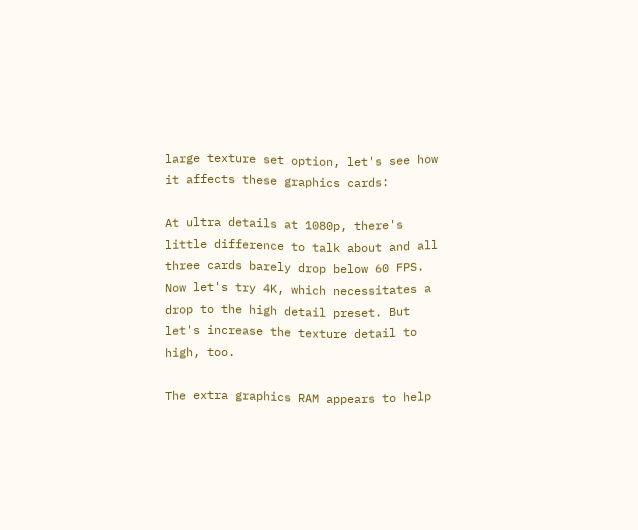large texture set option, let's see how it affects these graphics cards:

At ultra details at 1080p, there's little difference to talk about and all three cards barely drop below 60 FPS. Now let's try 4K, which necessitates a drop to the high detail preset. But let's increase the texture detail to high, too.

The extra graphics RAM appears to help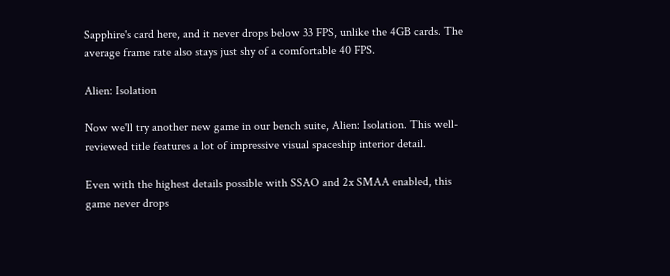Sapphire's card here, and it never drops below 33 FPS, unlike the 4GB cards. The average frame rate also stays just shy of a comfortable 40 FPS.

Alien: Isolation

Now we'll try another new game in our bench suite, Alien: Isolation. This well-reviewed title features a lot of impressive visual spaceship interior detail.

Even with the highest details possible with SSAO and 2x SMAA enabled, this game never drops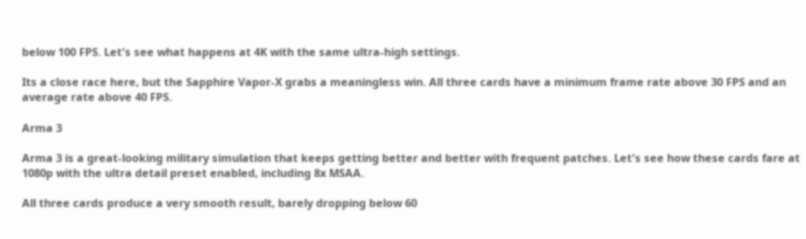below 100 FPS. Let's see what happens at 4K with the same ultra-high settings.

Its a close race here, but the Sapphire Vapor-X grabs a meaningless win. All three cards have a minimum frame rate above 30 FPS and an average rate above 40 FPS.

Arma 3

Arma 3 is a great-looking military simulation that keeps getting better and better with frequent patches. Let's see how these cards fare at 1080p with the ultra detail preset enabled, including 8x MSAA.

All three cards produce a very smooth result, barely dropping below 60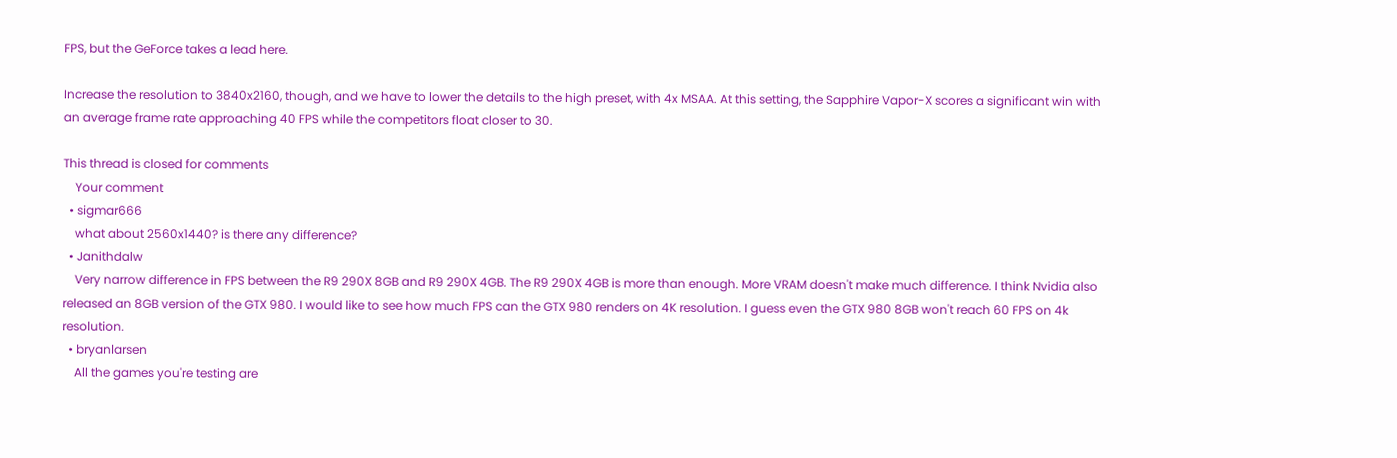FPS, but the GeForce takes a lead here.

Increase the resolution to 3840x2160, though, and we have to lower the details to the high preset, with 4x MSAA. At this setting, the Sapphire Vapor-X scores a significant win with an average frame rate approaching 40 FPS while the competitors float closer to 30.

This thread is closed for comments
    Your comment
  • sigmar666
    what about 2560x1440? is there any difference?
  • Janithdalw
    Very narrow difference in FPS between the R9 290X 8GB and R9 290X 4GB. The R9 290X 4GB is more than enough. More VRAM doesn't make much difference. I think Nvidia also released an 8GB version of the GTX 980. I would like to see how much FPS can the GTX 980 renders on 4K resolution. I guess even the GTX 980 8GB won't reach 60 FPS on 4k resolution.
  • bryanlarsen
    All the games you're testing are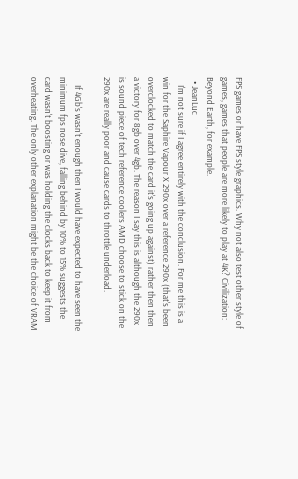FPS games or have FPS style graphics. Why not also test other style of games, games that people are more likely to play at 4K? Civilization: Beyond Earth, for example.
  • JeanLuc
    I'm not sure if I agree entirely with the conclusion. For me this is a win for the Saphire Vapour X 290x over a reference 290x (that's been overclocked to match the card it's going up against) rather then then a victory for 8gb over 4gb. The reason I say this is although the 290x is sound piece of tech reference coolers AMD choose to stick on the 290x are really poor and cause cards to throttle underload.

    If 4Gb's wasn't enough then I would have expected to have seen the minimum fps nose dive, falling behind by 10% to 15% suggests the card wasn't boosting or was holding the clocks back to keep it from overheating. The only other explanation might be the choice of VRAM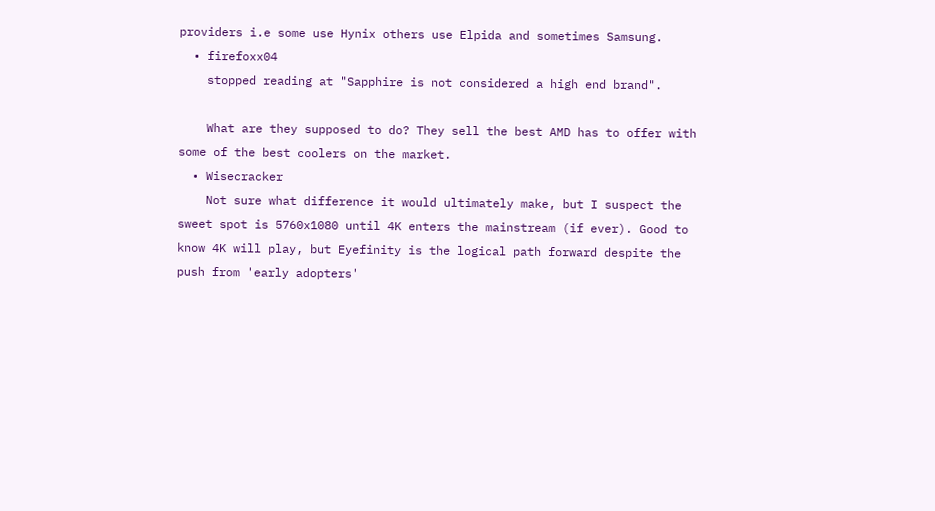providers i.e some use Hynix others use Elpida and sometimes Samsung.
  • firefoxx04
    stopped reading at "Sapphire is not considered a high end brand".

    What are they supposed to do? They sell the best AMD has to offer with some of the best coolers on the market.
  • Wisecracker
    Not sure what difference it would ultimately make, but I suspect the sweet spot is 5760x1080 until 4K enters the mainstream (if ever). Good to know 4K will play, but Eyefinity is the logical path forward despite the push from 'early adopters'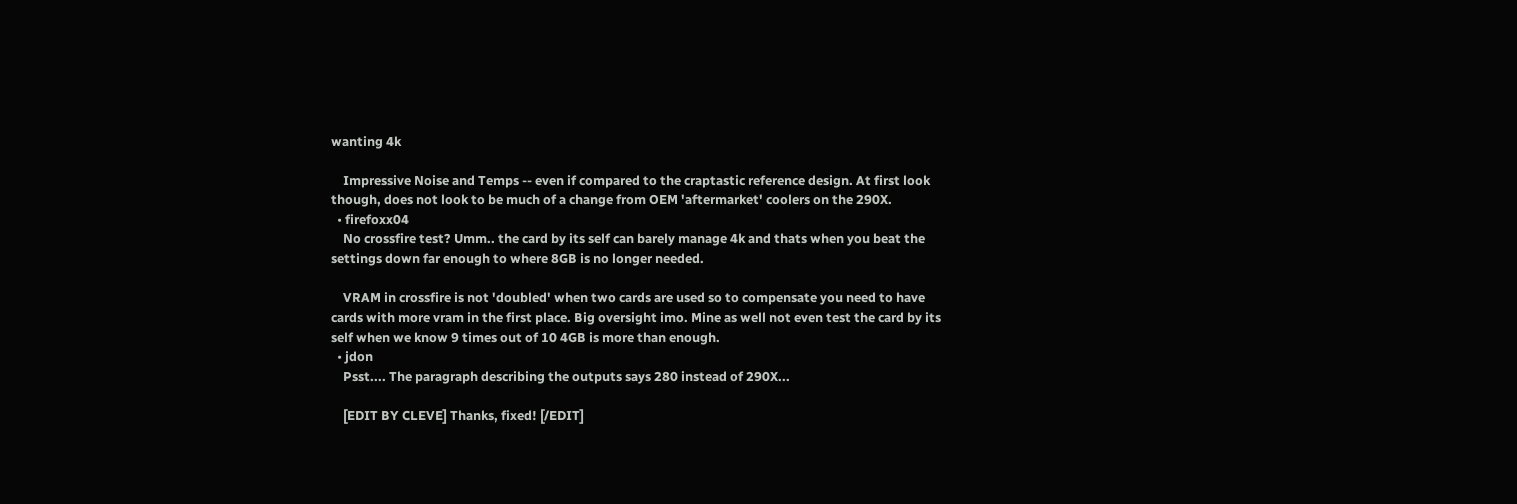wanting 4k

    Impressive Noise and Temps -- even if compared to the craptastic reference design. At first look though, does not look to be much of a change from OEM 'aftermarket' coolers on the 290X.
  • firefoxx04
    No crossfire test? Umm.. the card by its self can barely manage 4k and thats when you beat the settings down far enough to where 8GB is no longer needed.

    VRAM in crossfire is not 'doubled' when two cards are used so to compensate you need to have cards with more vram in the first place. Big oversight imo. Mine as well not even test the card by its self when we know 9 times out of 10 4GB is more than enough.
  • jdon
    Psst.... The paragraph describing the outputs says 280 instead of 290X...

    [EDIT BY CLEVE] Thanks, fixed! [/EDIT]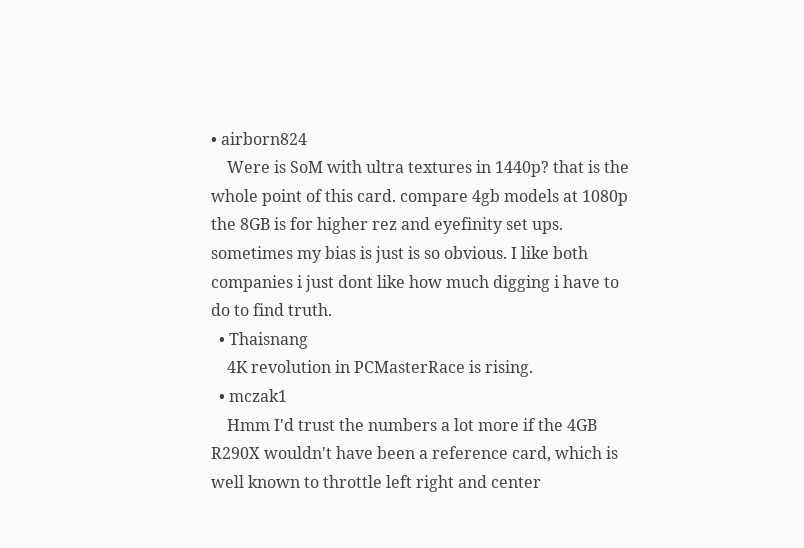• airborn824
    Were is SoM with ultra textures in 1440p? that is the whole point of this card. compare 4gb models at 1080p the 8GB is for higher rez and eyefinity set ups. sometimes my bias is just is so obvious. I like both companies i just dont like how much digging i have to do to find truth.
  • Thaisnang
    4K revolution in PCMasterRace is rising.
  • mczak1
    Hmm I'd trust the numbers a lot more if the 4GB R290X wouldn't have been a reference card, which is well known to throttle left right and center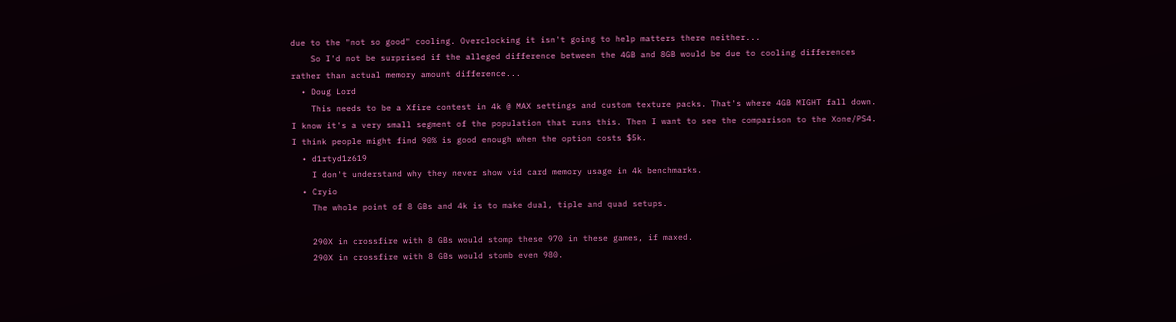due to the "not so good" cooling. Overclocking it isn't going to help matters there neither...
    So I'd not be surprised if the alleged difference between the 4GB and 8GB would be due to cooling differences rather than actual memory amount difference...
  • Doug Lord
    This needs to be a Xfire contest in 4k @ MAX settings and custom texture packs. That's where 4GB MIGHT fall down. I know it's a very small segment of the population that runs this. Then I want to see the comparison to the Xone/PS4. I think people might find 90% is good enough when the option costs $5k.
  • d1rtyd1z619
    I don't understand why they never show vid card memory usage in 4k benchmarks.
  • Cryio
    The whole point of 8 GBs and 4k is to make dual, tiple and quad setups.

    290X in crossfire with 8 GBs would stomp these 970 in these games, if maxed.
    290X in crossfire with 8 GBs would stomb even 980.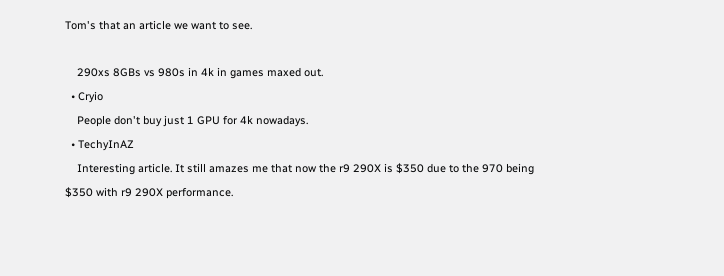Tom's that an article we want to see.

    290xs 8GBs vs 980s in 4k in games maxed out.
  • Cryio
    People don't buy just 1 GPU for 4k nowadays.
  • TechyInAZ
    Interesting article. It still amazes me that now the r9 290X is $350 due to the 970 being $350 with r9 290X performance.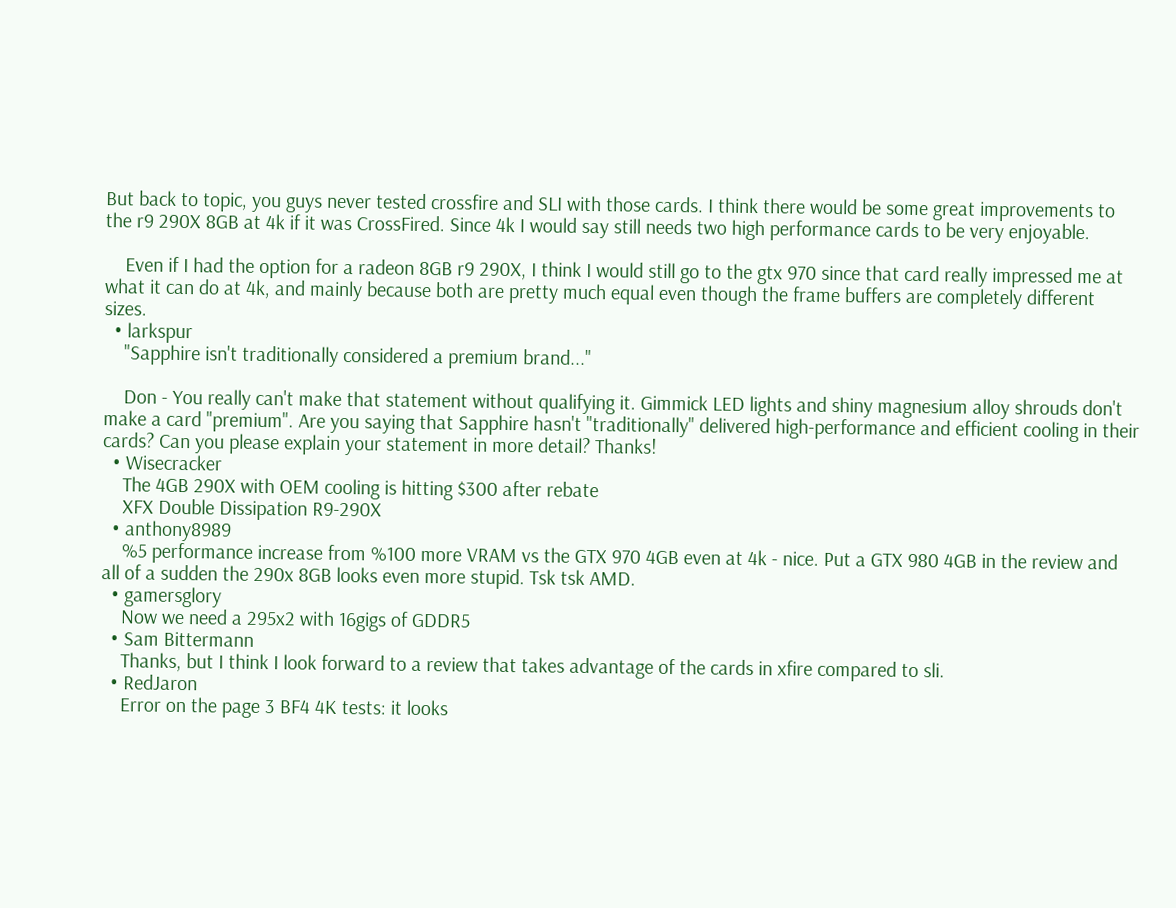But back to topic, you guys never tested crossfire and SLI with those cards. I think there would be some great improvements to the r9 290X 8GB at 4k if it was CrossFired. Since 4k I would say still needs two high performance cards to be very enjoyable.

    Even if I had the option for a radeon 8GB r9 290X, I think I would still go to the gtx 970 since that card really impressed me at what it can do at 4k, and mainly because both are pretty much equal even though the frame buffers are completely different sizes.
  • larkspur
    "Sapphire isn't traditionally considered a premium brand..."

    Don - You really can't make that statement without qualifying it. Gimmick LED lights and shiny magnesium alloy shrouds don't make a card "premium". Are you saying that Sapphire hasn't "traditionally" delivered high-performance and efficient cooling in their cards? Can you please explain your statement in more detail? Thanks!
  • Wisecracker
    The 4GB 290X with OEM cooling is hitting $300 after rebate
    XFX Double Dissipation R9-290X
  • anthony8989
    %5 performance increase from %100 more VRAM vs the GTX 970 4GB even at 4k - nice. Put a GTX 980 4GB in the review and all of a sudden the 290x 8GB looks even more stupid. Tsk tsk AMD.
  • gamersglory
    Now we need a 295x2 with 16gigs of GDDR5
  • Sam Bittermann
    Thanks, but I think I look forward to a review that takes advantage of the cards in xfire compared to sli.
  • RedJaron
    Error on the page 3 BF4 4K tests: it looks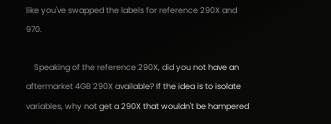like you've swapped the labels for reference 290X and 970.

    Speaking of the reference 290X, did you not have an aftermarket 4GB 290X available? If the idea is to isolate variables, why not get a 290X that wouldn't be hampered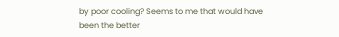by poor cooling? Seems to me that would have been the better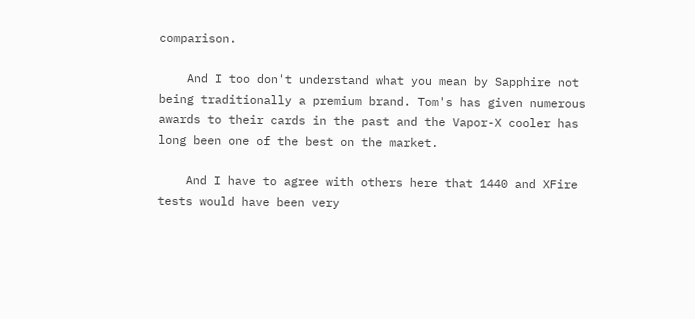comparison.

    And I too don't understand what you mean by Sapphire not being traditionally a premium brand. Tom's has given numerous awards to their cards in the past and the Vapor-X cooler has long been one of the best on the market.

    And I have to agree with others here that 1440 and XFire tests would have been very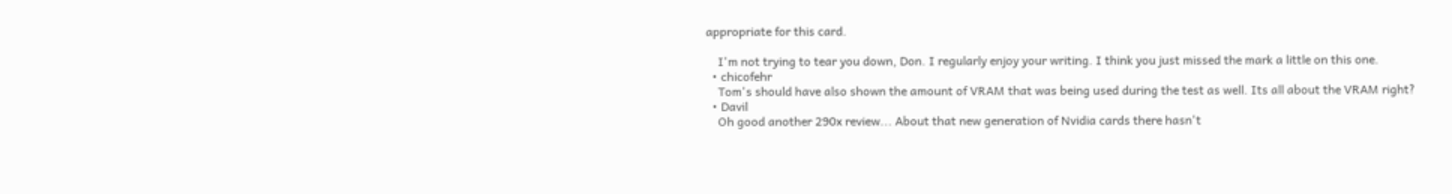appropriate for this card.

    I'm not trying to tear you down, Don. I regularly enjoy your writing. I think you just missed the mark a little on this one.
  • chicofehr
    Tom's should have also shown the amount of VRAM that was being used during the test as well. Its all about the VRAM right?
  • Davil
    Oh good another 290x review... About that new generation of Nvidia cards there hasn't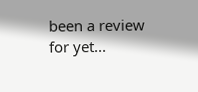been a review for yet...